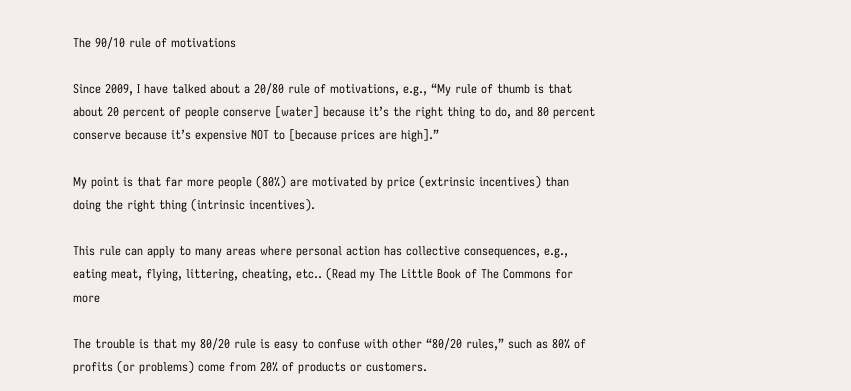The 90/10 rule of motivations

Since 2009, I have talked about a 20/80 rule of motivations, e.g., “My rule of thumb is that about 20 percent of people conserve [water] because it’s the right thing to do, and 80 percent conserve because it’s expensive NOT to [because prices are high].”

My point is that far more people (80%) are motivated by price (extrinsic incentives) than doing the right thing (intrinsic incentives).

This rule can apply to many areas where personal action has collective consequences, e.g., eating meat, flying, littering, cheating, etc.. (Read my The Little Book of The Commons for more

The trouble is that my 80/20 rule is easy to confuse with other “80/20 rules,” such as 80% of profits (or problems) come from 20% of products or customers.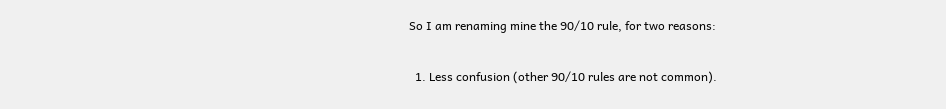So I am renaming mine the 90/10 rule, for two reasons:

  1. Less confusion (other 90/10 rules are not common).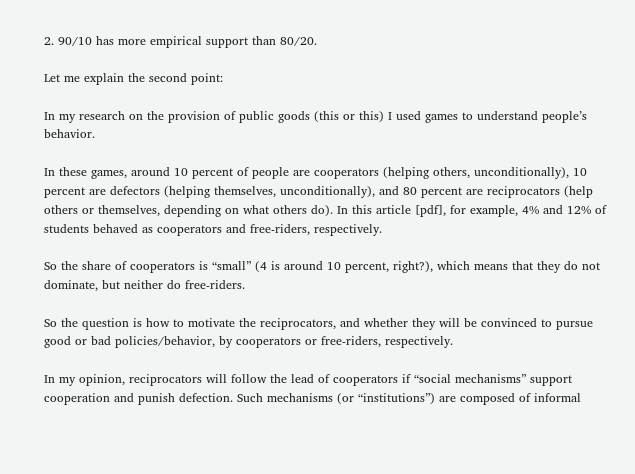2. 90/10 has more empirical support than 80/20.

Let me explain the second point:

In my research on the provision of public goods (this or this) I used games to understand people’s behavior.

In these games, around 10 percent of people are cooperators (helping others, unconditionally), 10 percent are defectors (helping themselves, unconditionally), and 80 percent are reciprocators (help others or themselves, depending on what others do). In this article [pdf], for example, 4% and 12% of students behaved as cooperators and free-riders, respectively.

So the share of cooperators is “small” (4 is around 10 percent, right?), which means that they do not dominate, but neither do free-riders.

So the question is how to motivate the reciprocators, and whether they will be convinced to pursue good or bad policies/behavior, by cooperators or free-riders, respectively.

In my opinion, reciprocators will follow the lead of cooperators if “social mechanisms” support cooperation and punish defection. Such mechanisms (or “institutions”) are composed of informal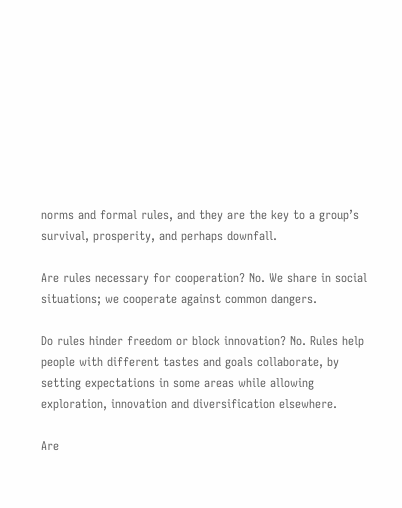norms and formal rules, and they are the key to a group’s survival, prosperity, and perhaps downfall.

Are rules necessary for cooperation? No. We share in social situations; we cooperate against common dangers.

Do rules hinder freedom or block innovation? No. Rules help people with different tastes and goals collaborate, by setting expectations in some areas while allowing exploration, innovation and diversification elsewhere.

Are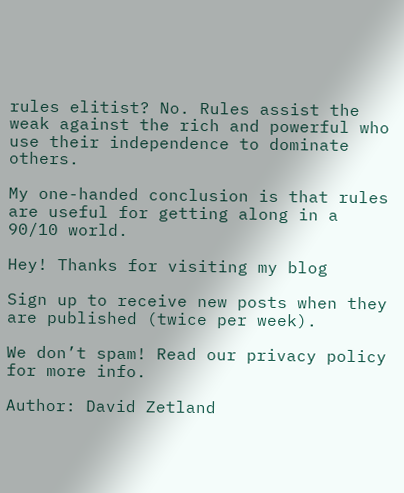rules elitist? No. Rules assist the weak against the rich and powerful who use their independence to dominate others.

My one-handed conclusion is that rules are useful for getting along in a 90/10 world.

Hey! Thanks for visiting my blog

Sign up to receive new posts when they are published (twice per week).

We don’t spam! Read our privacy policy for more info.

Author: David Zetland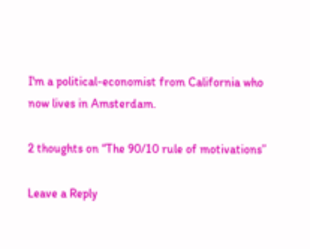I'm a political-economist from California who now lives in Amsterdam.

2 thoughts on “The 90/10 rule of motivations”

Leave a Reply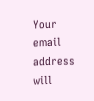Your email address will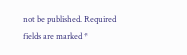not be published. Required fields are marked *